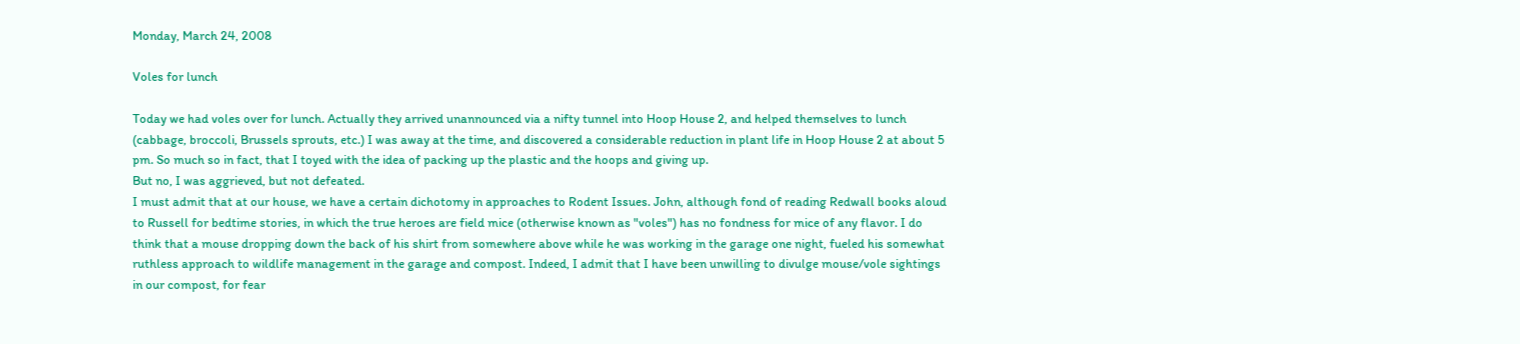Monday, March 24, 2008

Voles for lunch

Today we had voles over for lunch. Actually they arrived unannounced via a nifty tunnel into Hoop House 2, and helped themselves to lunch (cabbage, broccoli, Brussels sprouts, etc.) I was away at the time, and discovered a considerable reduction in plant life in Hoop House 2 at about 5 pm. So much so in fact, that I toyed with the idea of packing up the plastic and the hoops and giving up.
But no, I was aggrieved, but not defeated.
I must admit that at our house, we have a certain dichotomy in approaches to Rodent Issues. John, although fond of reading Redwall books aloud to Russell for bedtime stories, in which the true heroes are field mice (otherwise known as "voles") has no fondness for mice of any flavor. I do think that a mouse dropping down the back of his shirt from somewhere above while he was working in the garage one night, fueled his somewhat ruthless approach to wildlife management in the garage and compost. Indeed, I admit that I have been unwilling to divulge mouse/vole sightings in our compost, for fear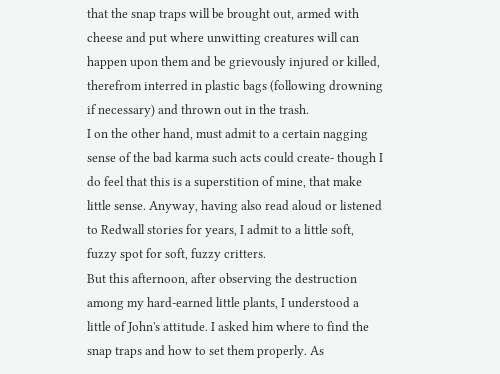that the snap traps will be brought out, armed with cheese and put where unwitting creatures will can happen upon them and be grievously injured or killed, therefrom interred in plastic bags (following drowning if necessary) and thrown out in the trash.
I on the other hand, must admit to a certain nagging sense of the bad karma such acts could create- though I do feel that this is a superstition of mine, that make little sense. Anyway, having also read aloud or listened to Redwall stories for years, I admit to a little soft, fuzzy spot for soft, fuzzy critters.
But this afternoon, after observing the destruction among my hard-earned little plants, I understood a little of John's attitude. I asked him where to find the snap traps and how to set them properly. As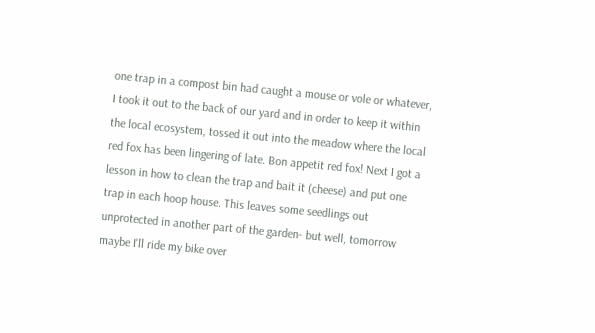one trap in a compost bin had caught a mouse or vole or whatever, I took it out to the back of our yard and in order to keep it within the local ecosystem, tossed it out into the meadow where the local red fox has been lingering of late. Bon appetit red fox! Next I got a lesson in how to clean the trap and bait it (cheese) and put one trap in each hoop house. This leaves some seedlings out unprotected in another part of the garden- but well, tomorrow maybe I'll ride my bike over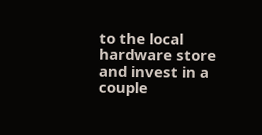to the local hardware store and invest in a couple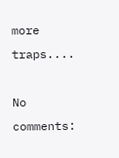more traps....

No comments: